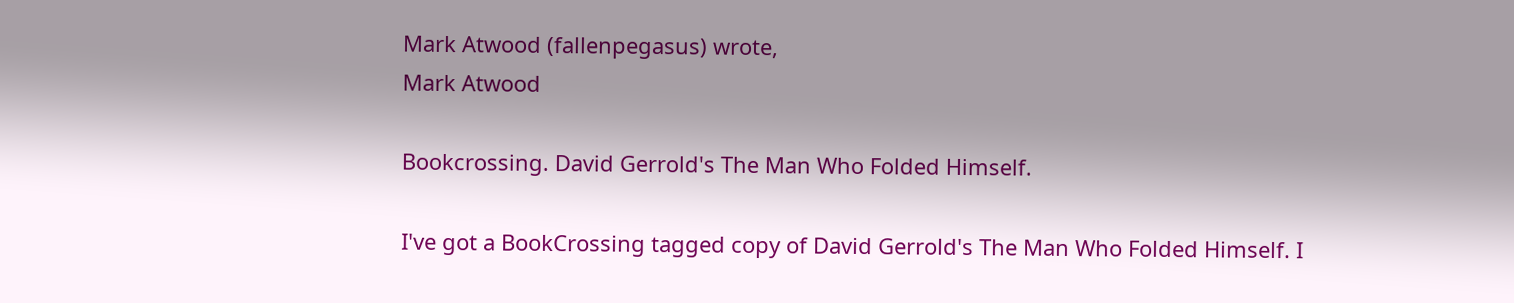Mark Atwood (fallenpegasus) wrote,
Mark Atwood

Bookcrossing. David Gerrold's The Man Who Folded Himself.

I've got a BookCrossing tagged copy of David Gerrold's The Man Who Folded Himself. I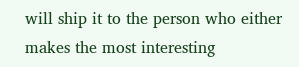will ship it to the person who either makes the most interesting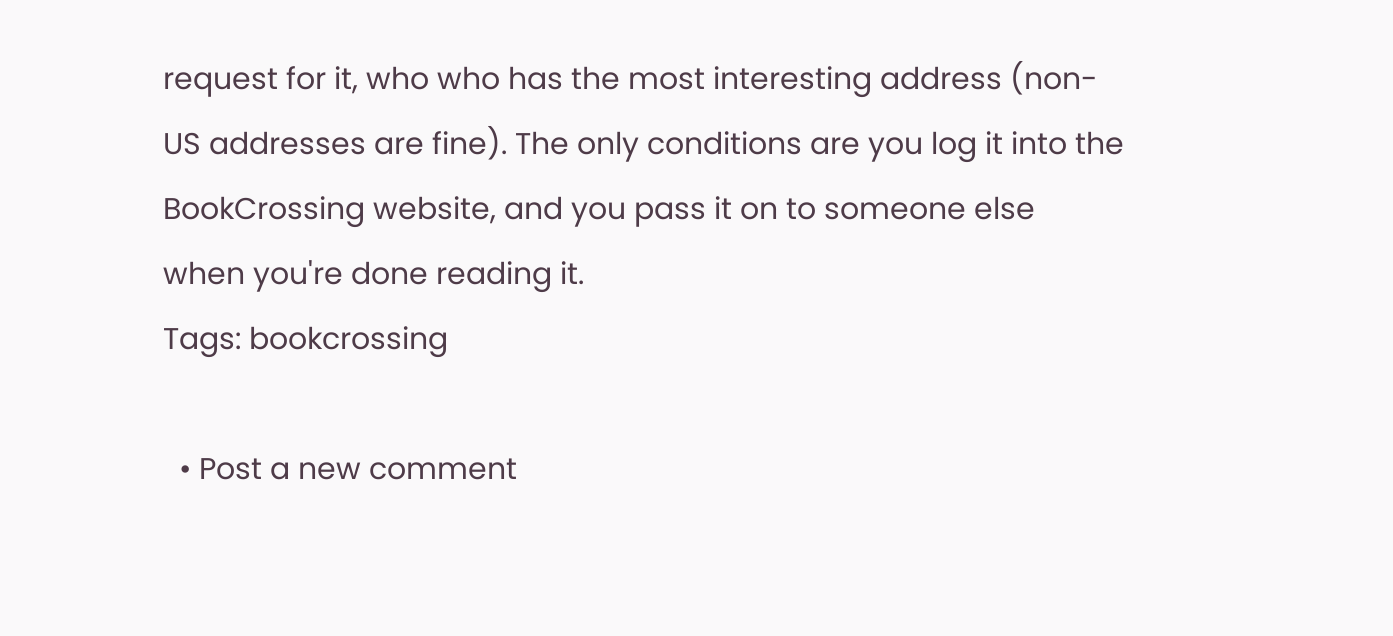request for it, who who has the most interesting address (non-US addresses are fine). The only conditions are you log it into the BookCrossing website, and you pass it on to someone else when you're done reading it.
Tags: bookcrossing

  • Post a new comment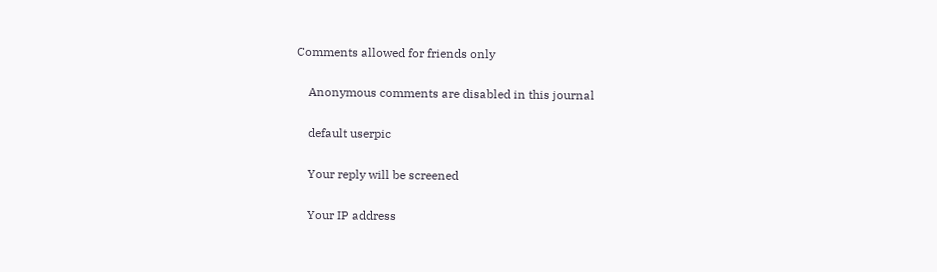Comments allowed for friends only

    Anonymous comments are disabled in this journal

    default userpic

    Your reply will be screened

    Your IP address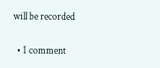will be recorded

  • 1 comment